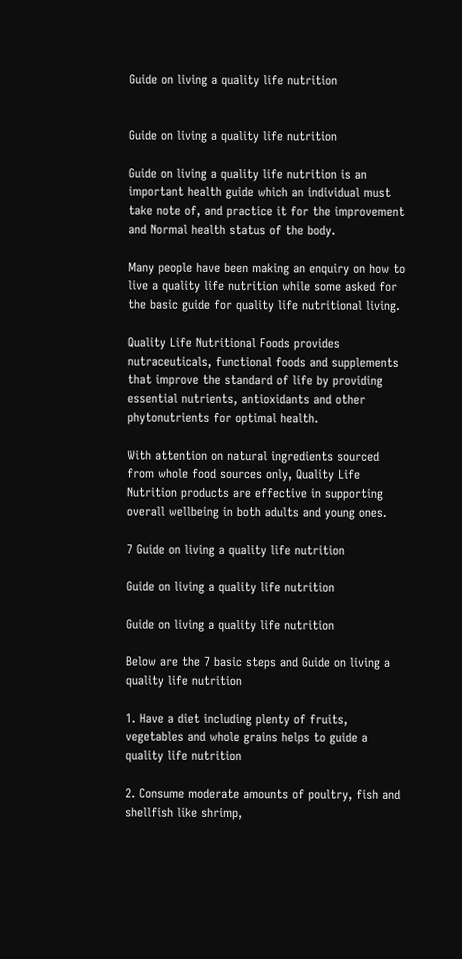Guide on living a quality life nutrition


Guide on living a quality life nutrition

Guide on living a quality life nutrition is an important health guide which an individual must take note of, and practice it for the improvement and Normal health status of the body.

Many people have been making an enquiry on how to live a quality life nutrition while some asked for the basic guide for quality life nutritional living.

Quality Life Nutritional Foods provides nutraceuticals, functional foods and supplements that improve the standard of life by providing essential nutrients, antioxidants and other phytonutrients for optimal health.

With attention on natural ingredients sourced from whole food sources only, Quality Life Nutrition products are effective in supporting overall wellbeing in both adults and young ones.

7 Guide on living a quality life nutrition

Guide on living a quality life nutrition

Guide on living a quality life nutrition

Below are the 7 basic steps and Guide on living a quality life nutrition

1. Have a diet including plenty of fruits, vegetables and whole grains helps to guide a quality life nutrition

2. Consume moderate amounts of poultry, fish and shellfish like shrimp,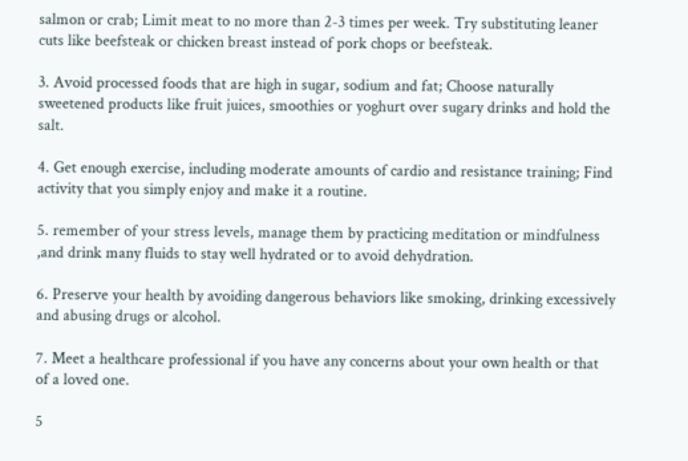salmon or crab; Limit meat to no more than 2-3 times per week. Try substituting leaner cuts like beefsteak or chicken breast instead of pork chops or beefsteak.

3. Avoid processed foods that are high in sugar, sodium and fat; Choose naturally sweetened products like fruit juices, smoothies or yoghurt over sugary drinks and hold the salt.

4. Get enough exercise, including moderate amounts of cardio and resistance training; Find activity that you simply enjoy and make it a routine.

5. remember of your stress levels, manage them by practicing meditation or mindfulness ,and drink many fluids to stay well hydrated or to avoid dehydration.

6. Preserve your health by avoiding dangerous behaviors like smoking, drinking excessively and abusing drugs or alcohol.

7. Meet a healthcare professional if you have any concerns about your own health or that of a loved one.

5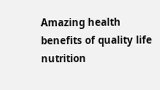Amazing health benefits of quality life nutrition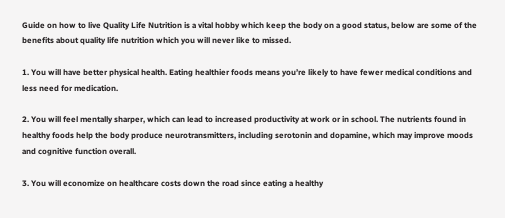Guide on how to live Quality Life Nutrition is a vital hobby which keep the body on a good status, below are some of the benefits about quality life nutrition which you will never like to missed.

1. You will have better physical health. Eating healthier foods means you’re likely to have fewer medical conditions and less need for medication.

2. You will feel mentally sharper, which can lead to increased productivity at work or in school. The nutrients found in healthy foods help the body produce neurotransmitters, including serotonin and dopamine, which may improve moods and cognitive function overall.

3. You will economize on healthcare costs down the road since eating a healthy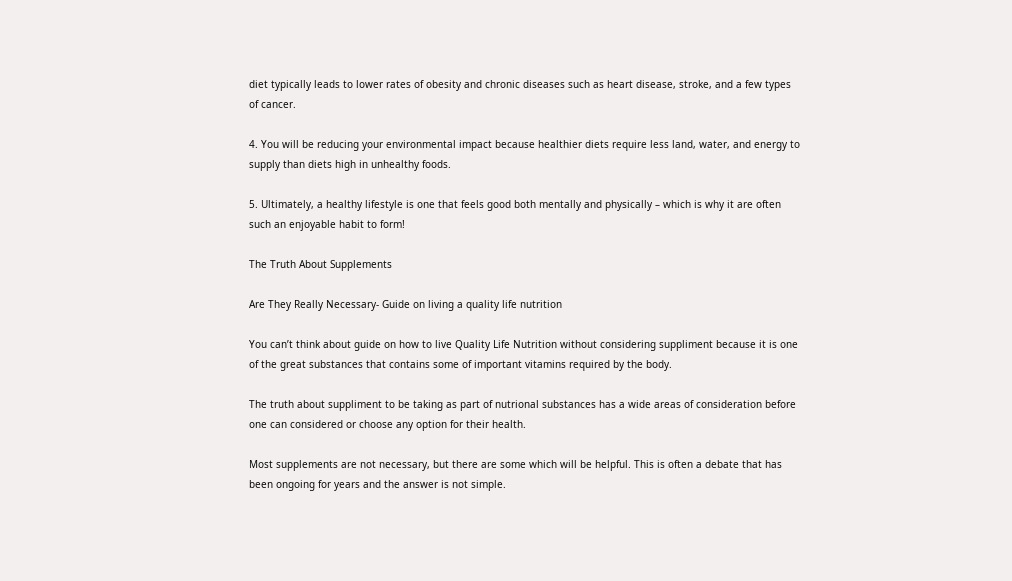diet typically leads to lower rates of obesity and chronic diseases such as heart disease, stroke, and a few types of cancer.

4. You will be reducing your environmental impact because healthier diets require less land, water, and energy to supply than diets high in unhealthy foods.

5. Ultimately, a healthy lifestyle is one that feels good both mentally and physically – which is why it are often such an enjoyable habit to form!

The Truth About Supplements

Are They Really Necessary- Guide on living a quality life nutrition

You can’t think about guide on how to live Quality Life Nutrition without considering suppliment because it is one of the great substances that contains some of important vitamins required by the body.

The truth about suppliment to be taking as part of nutrional substances has a wide areas of consideration before one can considered or choose any option for their health.

Most supplements are not necessary, but there are some which will be helpful. This is often a debate that has been ongoing for years and the answer is not simple.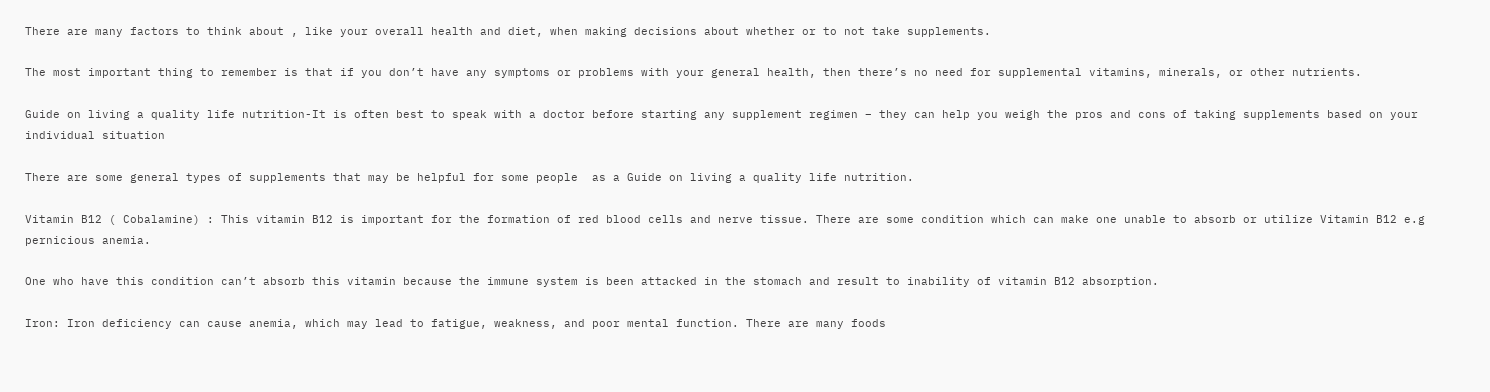There are many factors to think about , like your overall health and diet, when making decisions about whether or to not take supplements.

The most important thing to remember is that if you don’t have any symptoms or problems with your general health, then there’s no need for supplemental vitamins, minerals, or other nutrients.

Guide on living a quality life nutrition-It is often best to speak with a doctor before starting any supplement regimen – they can help you weigh the pros and cons of taking supplements based on your individual situation

There are some general types of supplements that may be helpful for some people  as a Guide on living a quality life nutrition.

Vitamin B12 ( Cobalamine) : This vitamin B12 is important for the formation of red blood cells and nerve tissue. There are some condition which can make one unable to absorb or utilize Vitamin B12 e.g pernicious anemia.

One who have this condition can’t absorb this vitamin because the immune system is been attacked in the stomach and result to inability of vitamin B12 absorption.

Iron: Iron deficiency can cause anemia, which may lead to fatigue, weakness, and poor mental function. There are many foods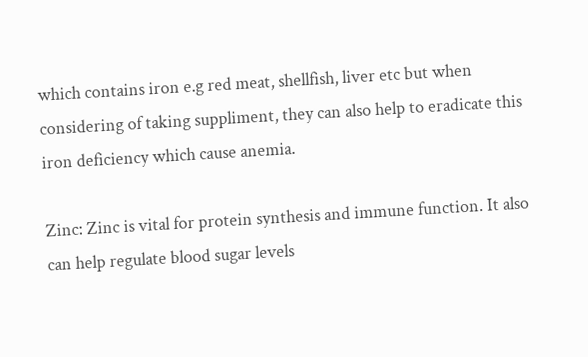which contains iron e.g red meat, shellfish, liver etc but when considering of taking suppliment, they can also help to eradicate this iron deficiency which cause anemia.

Zinc: Zinc is vital for protein synthesis and immune function. It also can help regulate blood sugar levels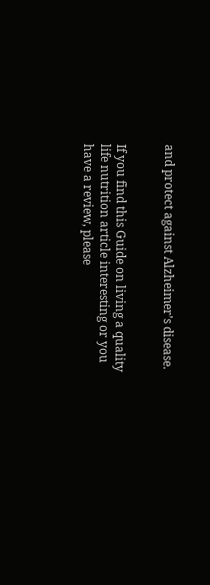and protect against Alzheimer’s disease.


If you find this Guide on living a quality life nutrition article interesting or you have a review, please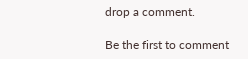drop a comment.

Be the first to comment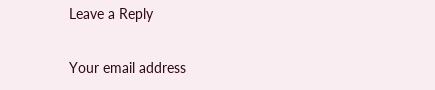Leave a Reply

Your email address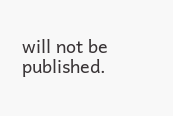will not be published.